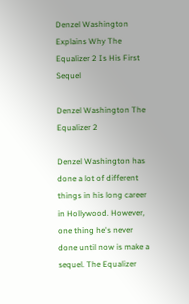Denzel Washington Explains Why The Equalizer 2 Is His First Sequel

Denzel Washington The Equalizer 2

Denzel Washington has done a lot of different things in his long career in Hollywood. However, one thing he's never done until now is make a sequel. The Equalizer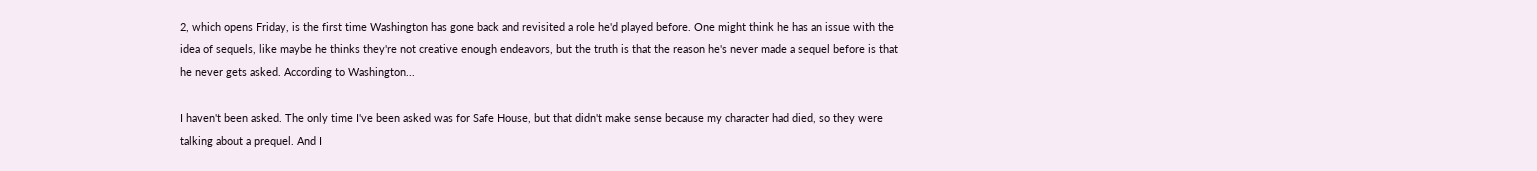2, which opens Friday, is the first time Washington has gone back and revisited a role he'd played before. One might think he has an issue with the idea of sequels, like maybe he thinks they're not creative enough endeavors, but the truth is that the reason he's never made a sequel before is that he never gets asked. According to Washington...

I haven't been asked. The only time I've been asked was for Safe House, but that didn't make sense because my character had died, so they were talking about a prequel. And I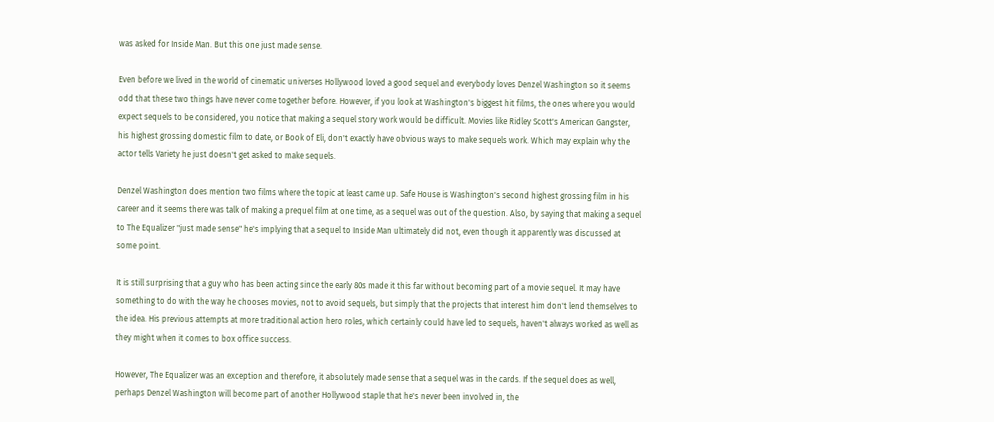was asked for Inside Man. But this one just made sense.

Even before we lived in the world of cinematic universes Hollywood loved a good sequel and everybody loves Denzel Washington so it seems odd that these two things have never come together before. However, if you look at Washington's biggest hit films, the ones where you would expect sequels to be considered, you notice that making a sequel story work would be difficult. Movies like Ridley Scott's American Gangster, his highest grossing domestic film to date, or Book of Eli, don't exactly have obvious ways to make sequels work. Which may explain why the actor tells Variety he just doesn't get asked to make sequels.

Denzel Washington does mention two films where the topic at least came up. Safe House is Washington's second highest grossing film in his career and it seems there was talk of making a prequel film at one time, as a sequel was out of the question. Also, by saying that making a sequel to The Equalizer "just made sense" he's implying that a sequel to Inside Man ultimately did not, even though it apparently was discussed at some point.

It is still surprising that a guy who has been acting since the early 80s made it this far without becoming part of a movie sequel. It may have something to do with the way he chooses movies, not to avoid sequels, but simply that the projects that interest him don't lend themselves to the idea. His previous attempts at more traditional action hero roles, which certainly could have led to sequels, haven't always worked as well as they might when it comes to box office success.

However, The Equalizer was an exception and therefore, it absolutely made sense that a sequel was in the cards. If the sequel does as well, perhaps Denzel Washington will become part of another Hollywood staple that he's never been involved in, the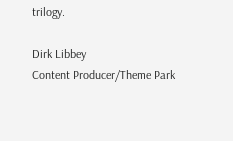trilogy.

Dirk Libbey
Content Producer/Theme Park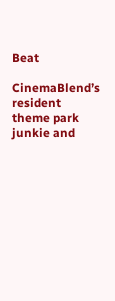Beat

CinemaBlend’s resident theme park junkie and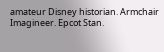amateur Disney historian. Armchair Imagineer. Epcot Stan.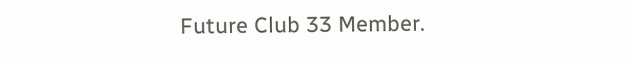Future Club 33 Member.